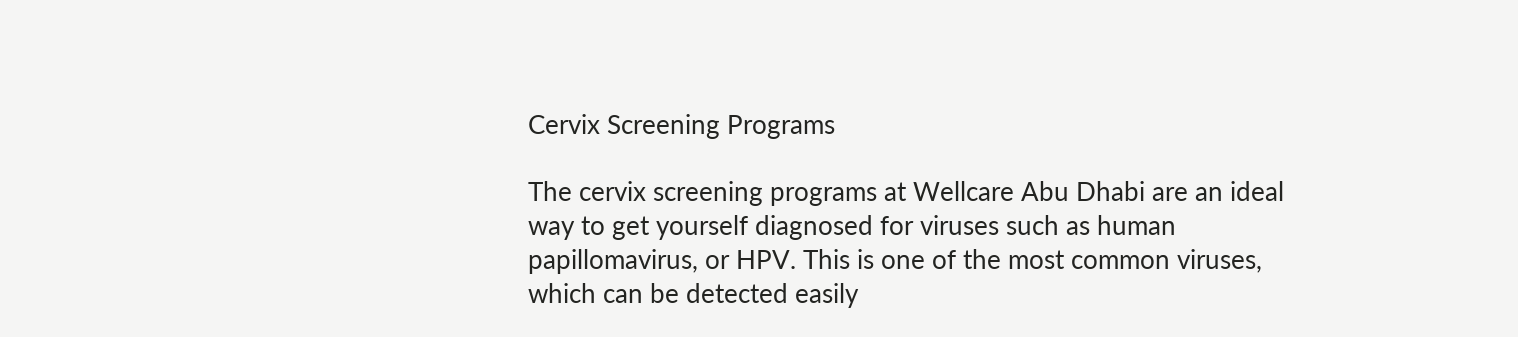Cervix Screening Programs

The cervix screening programs at Wellcare Abu Dhabi are an ideal way to get yourself diagnosed for viruses such as human papillomavirus, or HPV. This is one of the most common viruses, which can be detected easily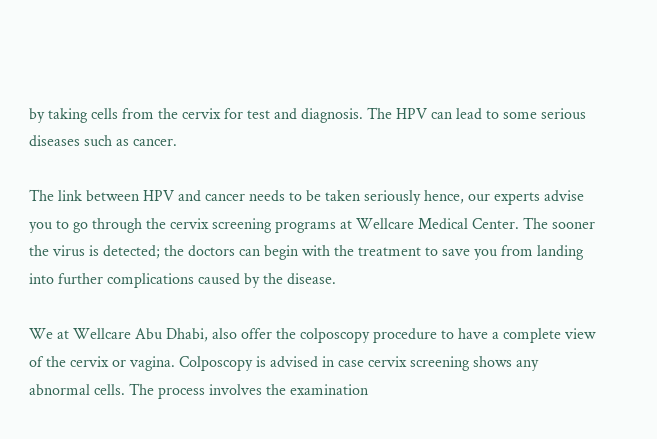by taking cells from the cervix for test and diagnosis. The HPV can lead to some serious diseases such as cancer.

The link between HPV and cancer needs to be taken seriously hence, our experts advise you to go through the cervix screening programs at Wellcare Medical Center. The sooner the virus is detected; the doctors can begin with the treatment to save you from landing into further complications caused by the disease.

We at Wellcare Abu Dhabi, also offer the colposcopy procedure to have a complete view of the cervix or vagina. Colposcopy is advised in case cervix screening shows any abnormal cells. The process involves the examination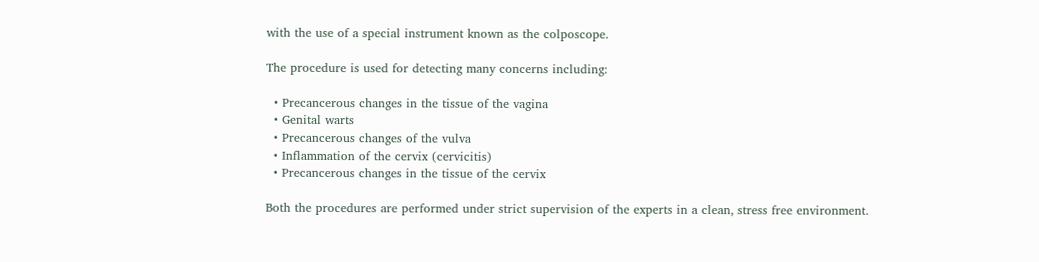with the use of a special instrument known as the colposcope.

The procedure is used for detecting many concerns including:

  • Precancerous changes in the tissue of the vagina
  • Genital warts
  • Precancerous changes of the vulva
  • Inflammation of the cervix (cervicitis)
  • Precancerous changes in the tissue of the cervix

Both the procedures are performed under strict supervision of the experts in a clean, stress free environment.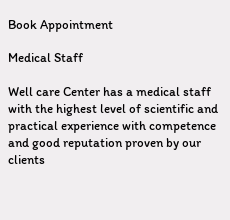Book Appointment

Medical Staff

Well care Center has a medical staff with the highest level of scientific and practical experience with competence and good reputation proven by our clients